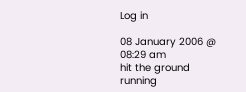Log in

08 January 2006 @ 08:29 am
hit the ground running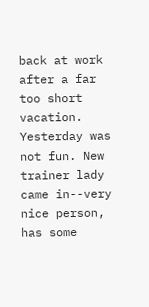back at work after a far too short vacation. Yesterday was not fun. New trainer lady came in--very nice person, has some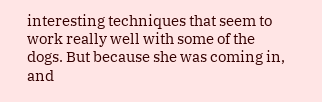interesting techniques that seem to work really well with some of the dogs. But because she was coming in, and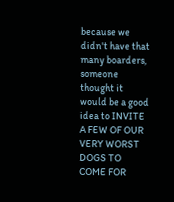because we didn't have that many boarders, someone thought it would be a good idea to INVITE A FEW OF OUR VERY WORST DOGS TO COME FOR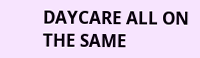DAYCARE ALL ON THE SAME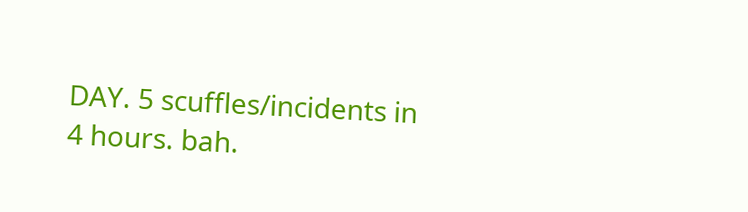DAY. 5 scuffles/incidents in 4 hours. bah.